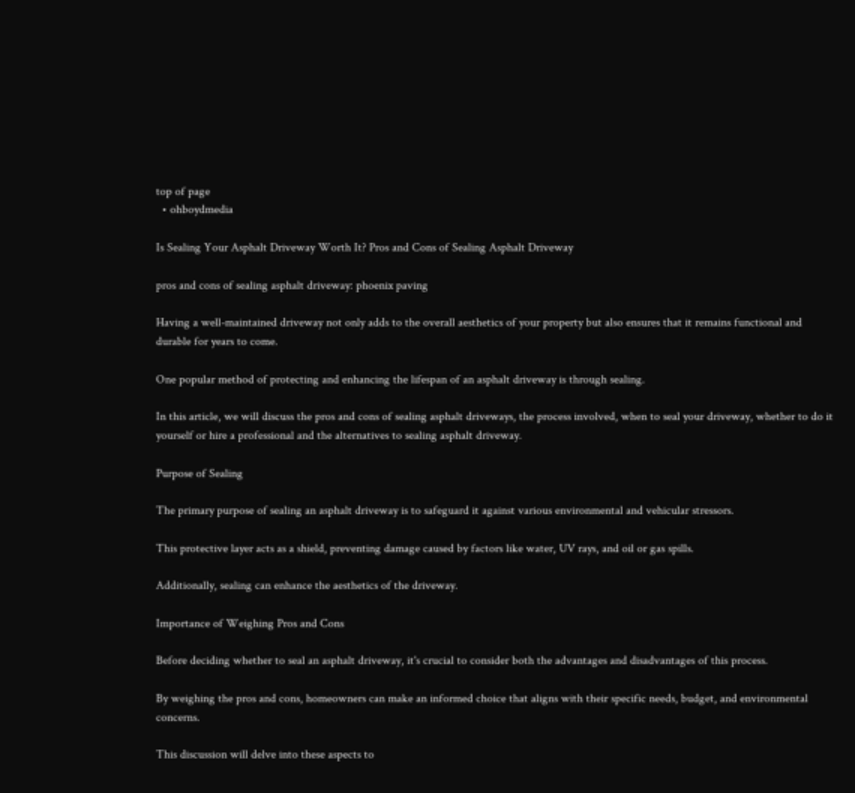top of page
  • ohboydmedia

Is Sealing Your Asphalt Driveway Worth It? Pros and Cons of Sealing Asphalt Driveway

pros and cons of sealing asphalt driveway: phoenix paving

Having a well-maintained driveway not only adds to the overall aesthetics of your property but also ensures that it remains functional and durable for years to come.

One popular method of protecting and enhancing the lifespan of an asphalt driveway is through sealing.

In this article, we will discuss the pros and cons of sealing asphalt driveways, the process involved, when to seal your driveway, whether to do it yourself or hire a professional and the alternatives to sealing asphalt driveway.

Purpose of Sealing

The primary purpose of sealing an asphalt driveway is to safeguard it against various environmental and vehicular stressors.

This protective layer acts as a shield, preventing damage caused by factors like water, UV rays, and oil or gas spills.

Additionally, sealing can enhance the aesthetics of the driveway.

Importance of Weighing Pros and Cons

Before deciding whether to seal an asphalt driveway, it's crucial to consider both the advantages and disadvantages of this process.

By weighing the pros and cons, homeowners can make an informed choice that aligns with their specific needs, budget, and environmental concerns.

This discussion will delve into these aspects to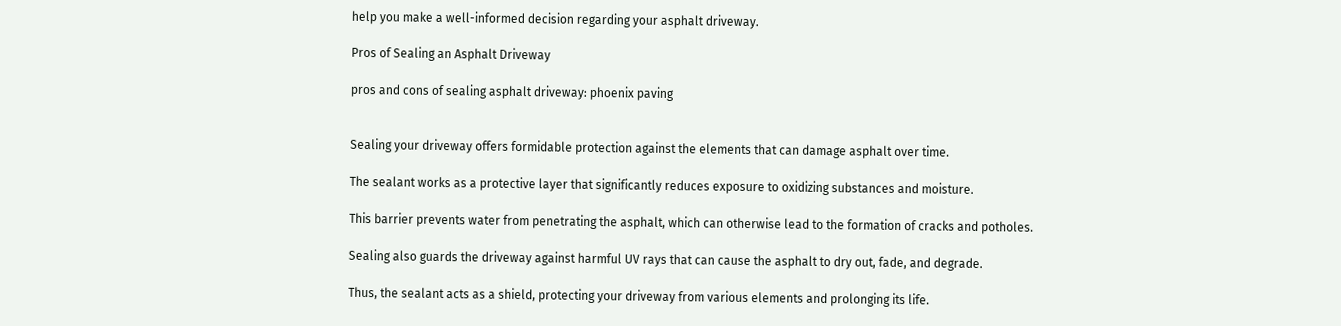help you make a well-informed decision regarding your asphalt driveway.

Pros of Sealing an Asphalt Driveway

pros and cons of sealing asphalt driveway: phoenix paving


Sealing your driveway offers formidable protection against the elements that can damage asphalt over time.

The sealant works as a protective layer that significantly reduces exposure to oxidizing substances and moisture.

This barrier prevents water from penetrating the asphalt, which can otherwise lead to the formation of cracks and potholes.

Sealing also guards the driveway against harmful UV rays that can cause the asphalt to dry out, fade, and degrade.

Thus, the sealant acts as a shield, protecting your driveway from various elements and prolonging its life.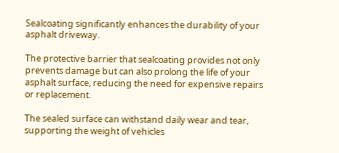Sealcoating significantly enhances the durability of your asphalt driveway.

The protective barrier that sealcoating provides not only prevents damage but can also prolong the life of your asphalt surface, reducing the need for expensive repairs or replacement.

The sealed surface can withstand daily wear and tear, supporting the weight of vehicles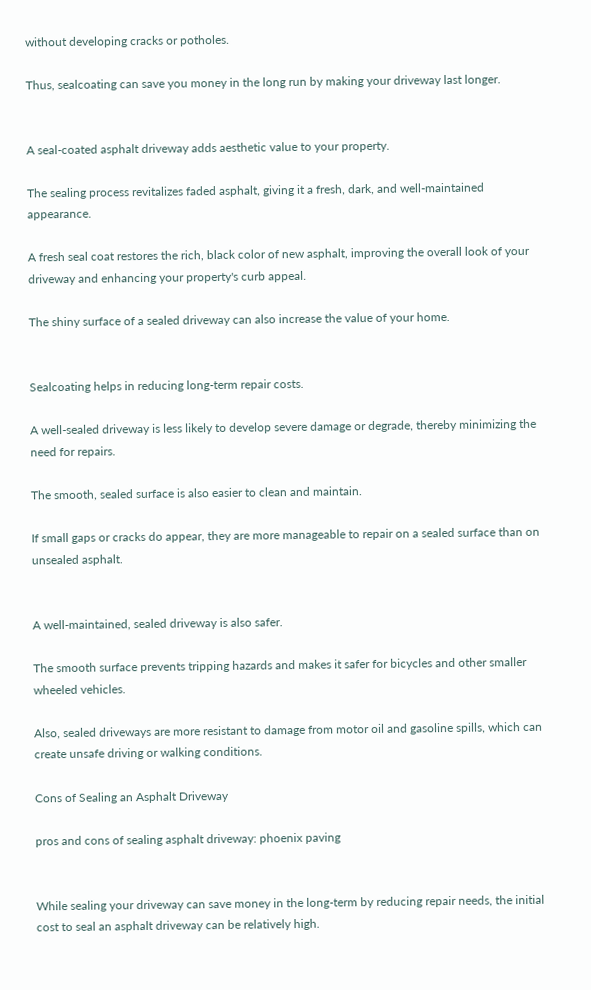without developing cracks or potholes.

Thus, sealcoating can save you money in the long run by making your driveway last longer.


A seal-coated asphalt driveway adds aesthetic value to your property.

The sealing process revitalizes faded asphalt, giving it a fresh, dark, and well-maintained appearance.

A fresh seal coat restores the rich, black color of new asphalt, improving the overall look of your driveway and enhancing your property's curb appeal.

The shiny surface of a sealed driveway can also increase the value of your home.


Sealcoating helps in reducing long-term repair costs.

A well-sealed driveway is less likely to develop severe damage or degrade, thereby minimizing the need for repairs.

The smooth, sealed surface is also easier to clean and maintain.

If small gaps or cracks do appear, they are more manageable to repair on a sealed surface than on unsealed asphalt.


A well-maintained, sealed driveway is also safer.

The smooth surface prevents tripping hazards and makes it safer for bicycles and other smaller wheeled vehicles.

Also, sealed driveways are more resistant to damage from motor oil and gasoline spills, which can create unsafe driving or walking conditions.

Cons of Sealing an Asphalt Driveway

pros and cons of sealing asphalt driveway: phoenix paving


While sealing your driveway can save money in the long-term by reducing repair needs, the initial cost to seal an asphalt driveway can be relatively high.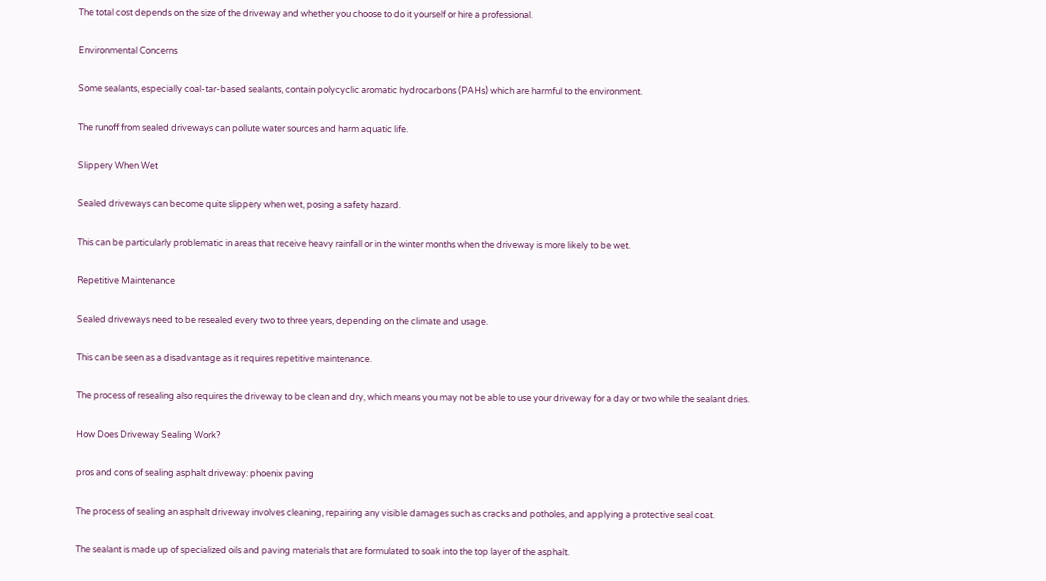The total cost depends on the size of the driveway and whether you choose to do it yourself or hire a professional.

Environmental Concerns

Some sealants, especially coal-tar-based sealants, contain polycyclic aromatic hydrocarbons (PAHs) which are harmful to the environment.

The runoff from sealed driveways can pollute water sources and harm aquatic life.

Slippery When Wet

Sealed driveways can become quite slippery when wet, posing a safety hazard.

This can be particularly problematic in areas that receive heavy rainfall or in the winter months when the driveway is more likely to be wet.

Repetitive Maintenance

Sealed driveways need to be resealed every two to three years, depending on the climate and usage.

This can be seen as a disadvantage as it requires repetitive maintenance.

The process of resealing also requires the driveway to be clean and dry, which means you may not be able to use your driveway for a day or two while the sealant dries.

How Does Driveway Sealing Work?

pros and cons of sealing asphalt driveway: phoenix paving

The process of sealing an asphalt driveway involves cleaning, repairing any visible damages such as cracks and potholes, and applying a protective seal coat.

The sealant is made up of specialized oils and paving materials that are formulated to soak into the top layer of the asphalt.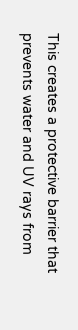This creates a protective barrier that prevents water and UV rays from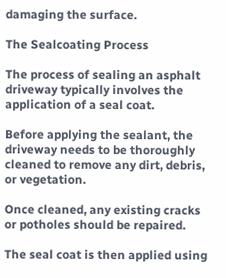damaging the surface.

The Sealcoating Process

The process of sealing an asphalt driveway typically involves the application of a seal coat.

Before applying the sealant, the driveway needs to be thoroughly cleaned to remove any dirt, debris, or vegetation.

Once cleaned, any existing cracks or potholes should be repaired.

The seal coat is then applied using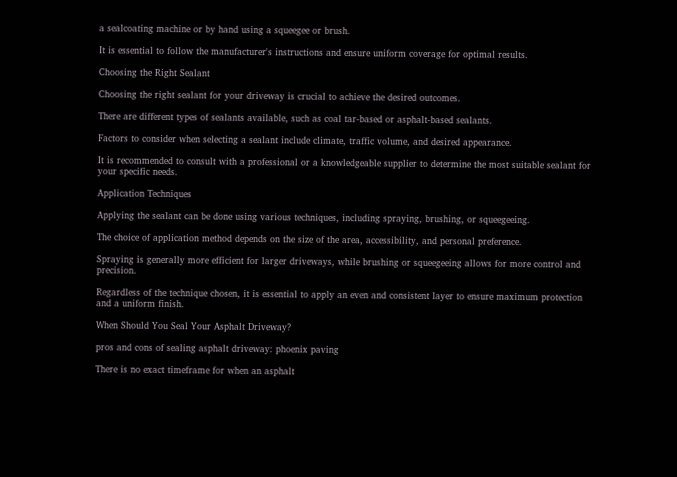a sealcoating machine or by hand using a squeegee or brush.

It is essential to follow the manufacturer's instructions and ensure uniform coverage for optimal results.

Choosing the Right Sealant

Choosing the right sealant for your driveway is crucial to achieve the desired outcomes.

There are different types of sealants available, such as coal tar-based or asphalt-based sealants.

Factors to consider when selecting a sealant include climate, traffic volume, and desired appearance.

It is recommended to consult with a professional or a knowledgeable supplier to determine the most suitable sealant for your specific needs.

Application Techniques

Applying the sealant can be done using various techniques, including spraying, brushing, or squeegeeing.

The choice of application method depends on the size of the area, accessibility, and personal preference.

Spraying is generally more efficient for larger driveways, while brushing or squeegeeing allows for more control and precision.

Regardless of the technique chosen, it is essential to apply an even and consistent layer to ensure maximum protection and a uniform finish.

When Should You Seal Your Asphalt Driveway?

pros and cons of sealing asphalt driveway: phoenix paving

There is no exact timeframe for when an asphalt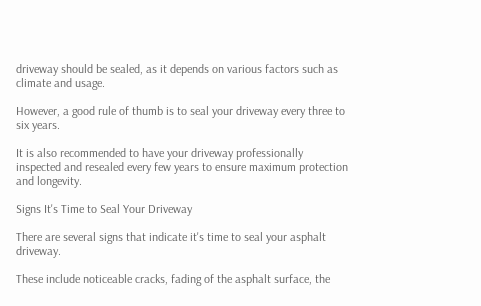driveway should be sealed, as it depends on various factors such as climate and usage.

However, a good rule of thumb is to seal your driveway every three to six years.

It is also recommended to have your driveway professionally inspected and resealed every few years to ensure maximum protection and longevity.

Signs It's Time to Seal Your Driveway

There are several signs that indicate it's time to seal your asphalt driveway.

These include noticeable cracks, fading of the asphalt surface, the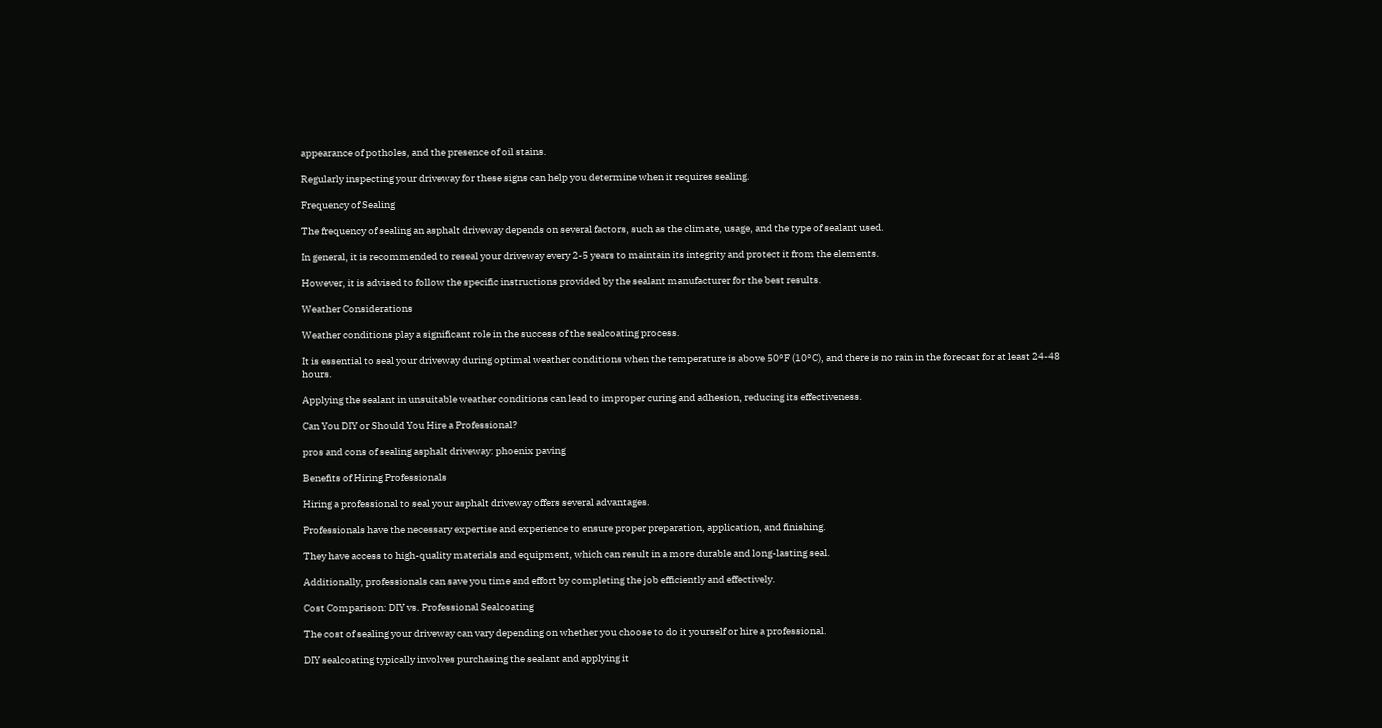appearance of potholes, and the presence of oil stains.

Regularly inspecting your driveway for these signs can help you determine when it requires sealing.

Frequency of Sealing

The frequency of sealing an asphalt driveway depends on several factors, such as the climate, usage, and the type of sealant used.

In general, it is recommended to reseal your driveway every 2-5 years to maintain its integrity and protect it from the elements.

However, it is advised to follow the specific instructions provided by the sealant manufacturer for the best results.

Weather Considerations

Weather conditions play a significant role in the success of the sealcoating process.

It is essential to seal your driveway during optimal weather conditions when the temperature is above 50°F (10°C), and there is no rain in the forecast for at least 24-48 hours.

Applying the sealant in unsuitable weather conditions can lead to improper curing and adhesion, reducing its effectiveness.

Can You DIY or Should You Hire a Professional?

pros and cons of sealing asphalt driveway: phoenix paving

Benefits of Hiring Professionals

Hiring a professional to seal your asphalt driveway offers several advantages.

Professionals have the necessary expertise and experience to ensure proper preparation, application, and finishing.

They have access to high-quality materials and equipment, which can result in a more durable and long-lasting seal.

Additionally, professionals can save you time and effort by completing the job efficiently and effectively.

Cost Comparison: DIY vs. Professional Sealcoating

The cost of sealing your driveway can vary depending on whether you choose to do it yourself or hire a professional.

DIY sealcoating typically involves purchasing the sealant and applying it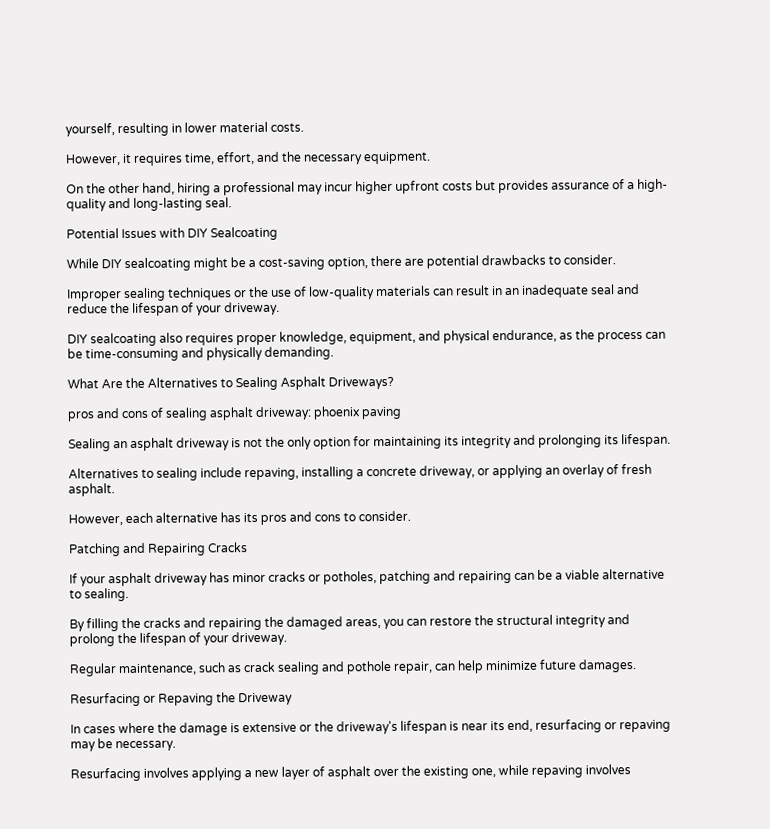yourself, resulting in lower material costs.

However, it requires time, effort, and the necessary equipment.

On the other hand, hiring a professional may incur higher upfront costs but provides assurance of a high-quality and long-lasting seal.

Potential Issues with DIY Sealcoating

While DIY sealcoating might be a cost-saving option, there are potential drawbacks to consider.

Improper sealing techniques or the use of low-quality materials can result in an inadequate seal and reduce the lifespan of your driveway.

DIY sealcoating also requires proper knowledge, equipment, and physical endurance, as the process can be time-consuming and physically demanding.

What Are the Alternatives to Sealing Asphalt Driveways?

pros and cons of sealing asphalt driveway: phoenix paving

Sealing an asphalt driveway is not the only option for maintaining its integrity and prolonging its lifespan.

Alternatives to sealing include repaving, installing a concrete driveway, or applying an overlay of fresh asphalt.

However, each alternative has its pros and cons to consider.

Patching and Repairing Cracks

If your asphalt driveway has minor cracks or potholes, patching and repairing can be a viable alternative to sealing.

By filling the cracks and repairing the damaged areas, you can restore the structural integrity and prolong the lifespan of your driveway.

Regular maintenance, such as crack sealing and pothole repair, can help minimize future damages.

Resurfacing or Repaving the Driveway

In cases where the damage is extensive or the driveway's lifespan is near its end, resurfacing or repaving may be necessary.

Resurfacing involves applying a new layer of asphalt over the existing one, while repaving involves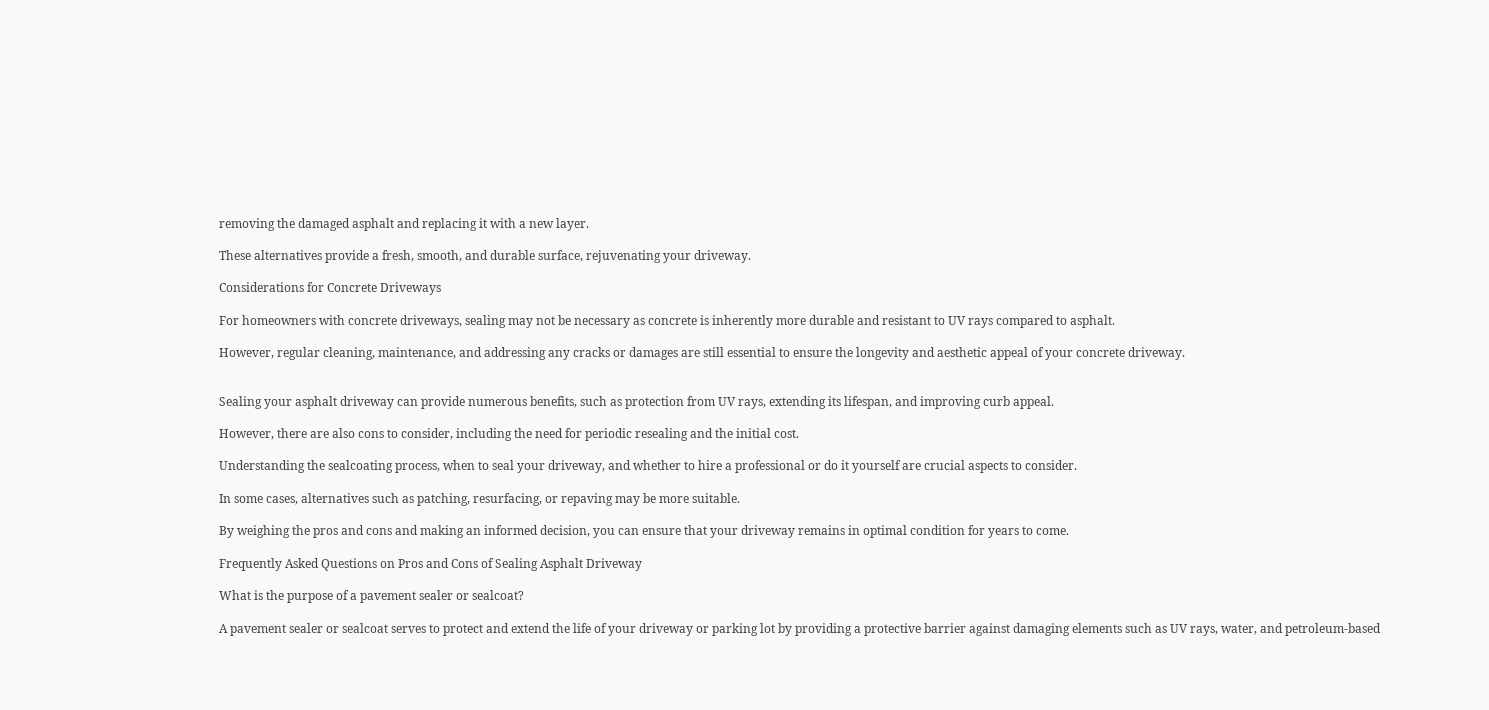removing the damaged asphalt and replacing it with a new layer.

These alternatives provide a fresh, smooth, and durable surface, rejuvenating your driveway.

Considerations for Concrete Driveways

For homeowners with concrete driveways, sealing may not be necessary as concrete is inherently more durable and resistant to UV rays compared to asphalt.

However, regular cleaning, maintenance, and addressing any cracks or damages are still essential to ensure the longevity and aesthetic appeal of your concrete driveway.


Sealing your asphalt driveway can provide numerous benefits, such as protection from UV rays, extending its lifespan, and improving curb appeal.

However, there are also cons to consider, including the need for periodic resealing and the initial cost.

Understanding the sealcoating process, when to seal your driveway, and whether to hire a professional or do it yourself are crucial aspects to consider.

In some cases, alternatives such as patching, resurfacing, or repaving may be more suitable.

By weighing the pros and cons and making an informed decision, you can ensure that your driveway remains in optimal condition for years to come.

Frequently Asked Questions on Pros and Cons of Sealing Asphalt Driveway

What is the purpose of a pavement sealer or sealcoat?

A pavement sealer or sealcoat serves to protect and extend the life of your driveway or parking lot by providing a protective barrier against damaging elements such as UV rays, water, and petroleum-based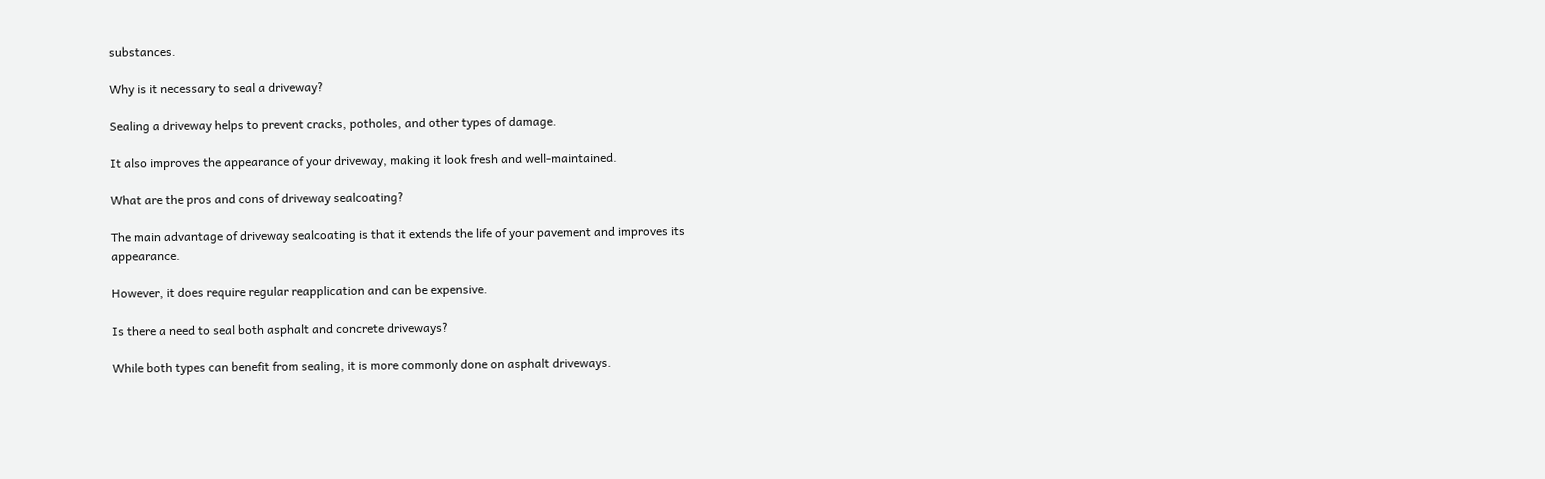substances.

Why is it necessary to seal a driveway?

Sealing a driveway helps to prevent cracks, potholes, and other types of damage.

It also improves the appearance of your driveway, making it look fresh and well-maintained.

What are the pros and cons of driveway sealcoating?

The main advantage of driveway sealcoating is that it extends the life of your pavement and improves its appearance.

However, it does require regular reapplication and can be expensive.

Is there a need to seal both asphalt and concrete driveways?

While both types can benefit from sealing, it is more commonly done on asphalt driveways.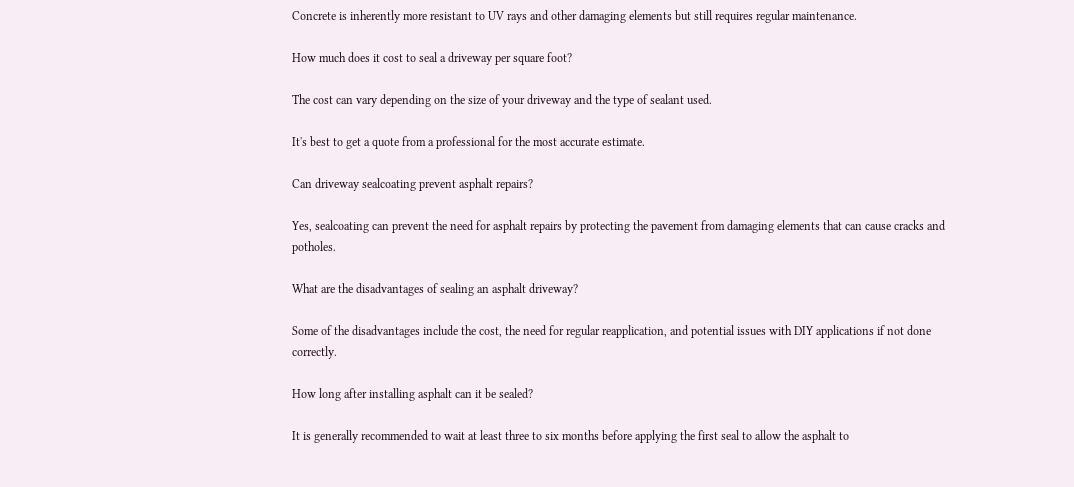Concrete is inherently more resistant to UV rays and other damaging elements but still requires regular maintenance.

How much does it cost to seal a driveway per square foot?

The cost can vary depending on the size of your driveway and the type of sealant used.

It's best to get a quote from a professional for the most accurate estimate.

Can driveway sealcoating prevent asphalt repairs?

Yes, sealcoating can prevent the need for asphalt repairs by protecting the pavement from damaging elements that can cause cracks and potholes.

What are the disadvantages of sealing an asphalt driveway?

Some of the disadvantages include the cost, the need for regular reapplication, and potential issues with DIY applications if not done correctly.

How long after installing asphalt can it be sealed?

It is generally recommended to wait at least three to six months before applying the first seal to allow the asphalt to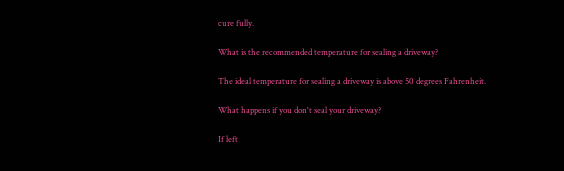cure fully.

What is the recommended temperature for sealing a driveway?

The ideal temperature for sealing a driveway is above 50 degrees Fahrenheit.

What happens if you don't seal your driveway?

If left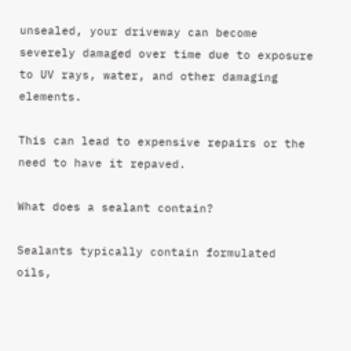unsealed, your driveway can become severely damaged over time due to exposure to UV rays, water, and other damaging elements.

This can lead to expensive repairs or the need to have it repaved.

What does a sealant contain?

Sealants typically contain formulated oils,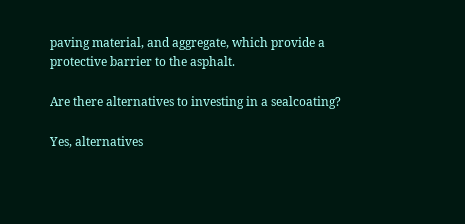paving material, and aggregate, which provide a protective barrier to the asphalt.

Are there alternatives to investing in a sealcoating?

Yes, alternatives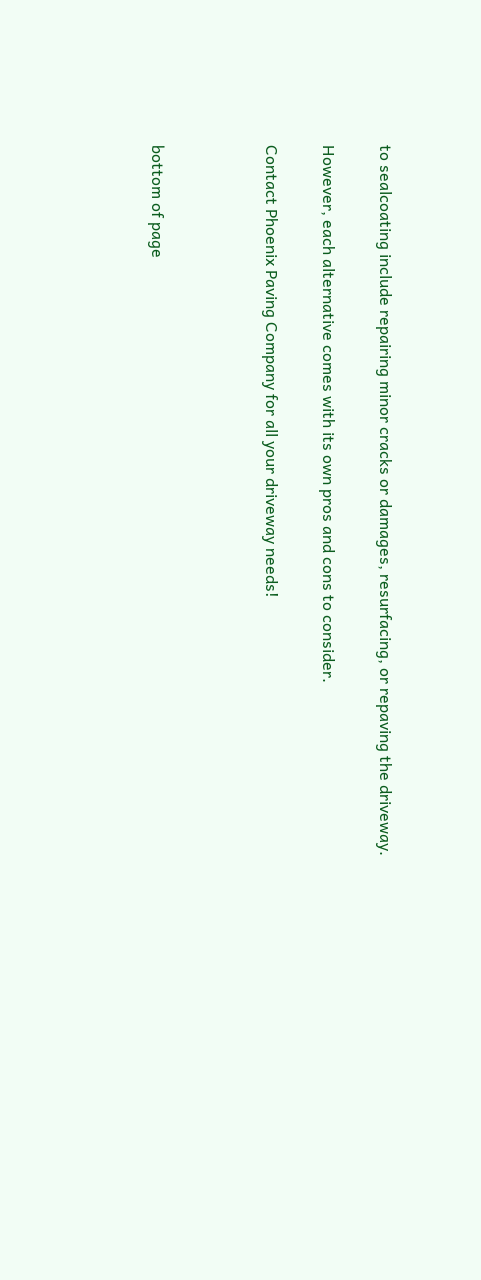to sealcoating include repairing minor cracks or damages, resurfacing, or repaving the driveway.

However, each alternative comes with its own pros and cons to consider.

Contact Phoenix Paving Company for all your driveway needs!



bottom of page